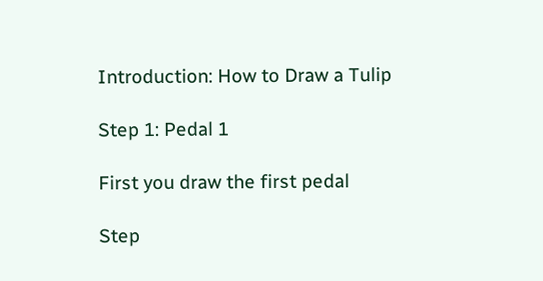Introduction: How to Draw a Tulip

Step 1: Pedal 1

First you draw the first pedal

Step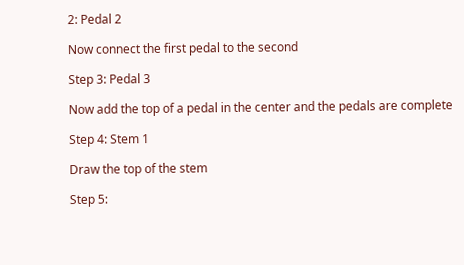2: Pedal 2

Now connect the first pedal to the second

Step 3: Pedal 3

Now add the top of a pedal in the center and the pedals are complete

Step 4: Stem 1

Draw the top of the stem

Step 5: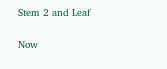Stem 2 and Leaf

Now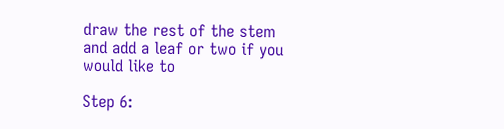draw the rest of the stem and add a leaf or two if you would like to

Step 6: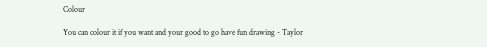Colour

You can colour it if you want and your good to go have fun drawing - Taylor